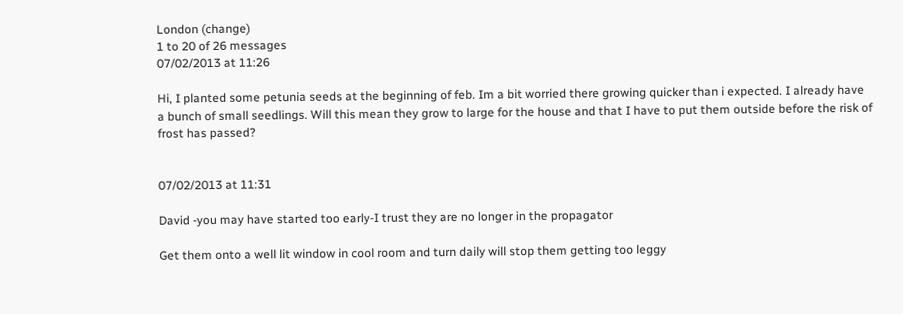London (change)
1 to 20 of 26 messages
07/02/2013 at 11:26

Hi, I planted some petunia seeds at the beginning of feb. Im a bit worried there growing quicker than i expected. I already have a bunch of small seedlings. Will this mean they grow to large for the house and that I have to put them outside before the risk of frost has passed?


07/02/2013 at 11:31

David -you may have started too early-I trust they are no longer in the propagator

Get them onto a well lit window in cool room and turn daily will stop them getting too leggy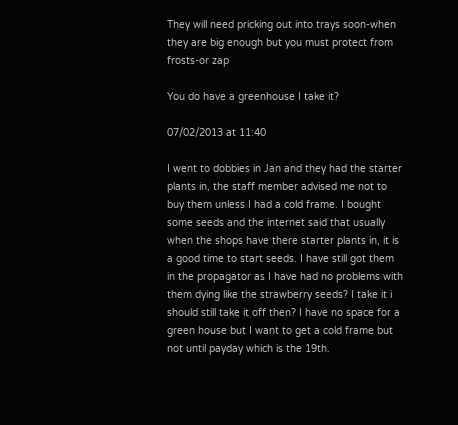They will need pricking out into trays soon-when they are big enough but you must protect from frosts-or zap

You do have a greenhouse I take it?

07/02/2013 at 11:40

I went to dobbies in Jan and they had the starter plants in, the staff member advised me not to buy them unless I had a cold frame. I bought some seeds and the internet said that usually when the shops have there starter plants in, it is a good time to start seeds. I have still got them in the propagator as I have had no problems with them dying like the strawberry seeds? I take it i should still take it off then? I have no space for a green house but I want to get a cold frame but not until payday which is the 19th.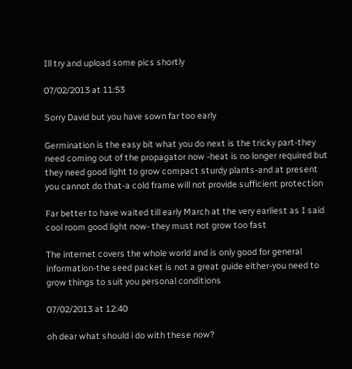Ill try and upload some pics shortly

07/02/2013 at 11:53

Sorry David but you have sown far too early

Germination is the easy bit what you do next is the tricky part-they need coming out of the propagator now -heat is no longer required but they need good light to grow compact sturdy plants-and at present you cannot do that-a cold frame will not provide sufficient protection

Far better to have waited till early March at the very earliest as I said cool room good light now- they must not grow too fast

The internet covers the whole world and is only good for general information-the seed packet is not a great guide either-you need to grow things to suit you personal conditions

07/02/2013 at 12:40

oh dear what should i do with these now?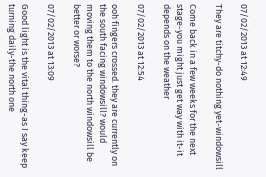07/02/2013 at 12:49

They are titchy-do nothing yet-windowsill

Come back in a few weeks for the next stage-you might just get way with it-it depends on the weather

07/02/2013 at 12:54

ooh fingers crossed. they are currently on the south facing windowsill? would moving them to the north windowsill be better or worse?

07/02/2013 at 13:09

Good light is the vital thing-as I say keep turning daily-the north one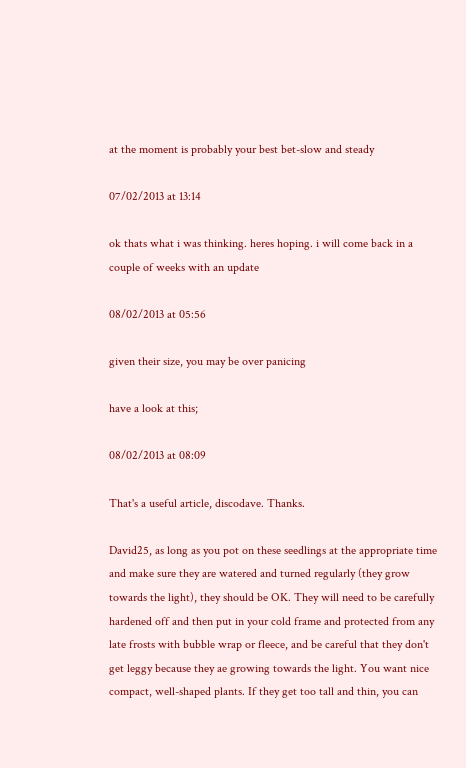at the moment is probably your best bet-slow and steady

07/02/2013 at 13:14

ok thats what i was thinking. heres hoping. i will come back in a couple of weeks with an update

08/02/2013 at 05:56

given their size, you may be over panicing

have a look at this;

08/02/2013 at 08:09

That's a useful article, discodave. Thanks.

David25, as long as you pot on these seedlings at the appropriate time and make sure they are watered and turned regularly (they grow towards the light), they should be OK. They will need to be carefully hardened off and then put in your cold frame and protected from any late frosts with bubble wrap or fleece, and be careful that they don't get leggy because they ae growing towards the light. You want nice compact, well-shaped plants. If they get too tall and thin, you can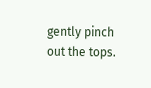gently pinch out the tops.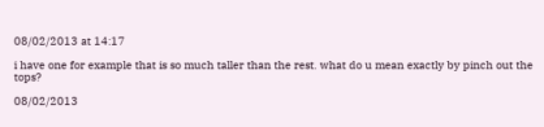08/02/2013 at 14:17

i have one for example that is so much taller than the rest. what do u mean exactly by pinch out the tops?

08/02/2013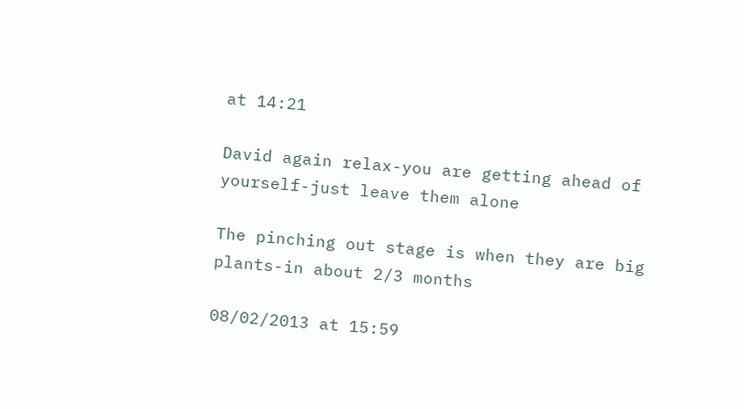at 14:21

David again relax-you are getting ahead of yourself-just leave them alone

The pinching out stage is when they are big plants-in about 2/3 months

08/02/2013 at 15:59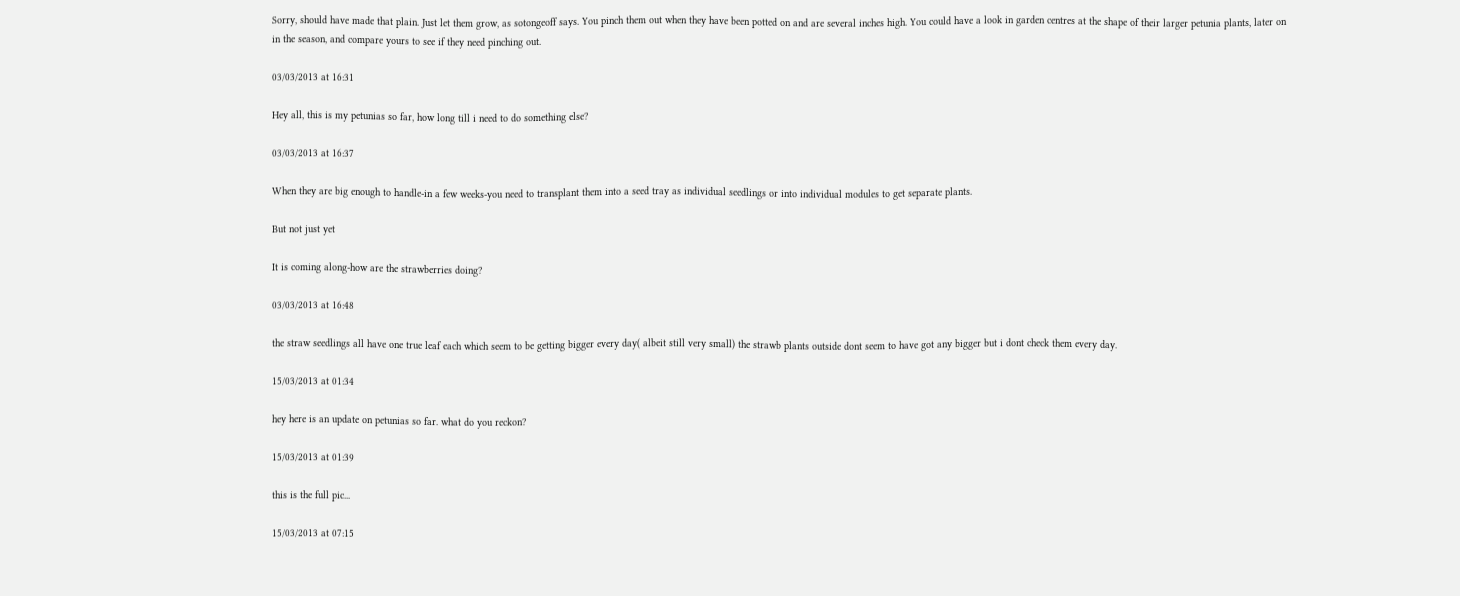Sorry, should have made that plain. Just let them grow, as sotongeoff says. You pinch them out when they have been potted on and are several inches high. You could have a look in garden centres at the shape of their larger petunia plants, later on in the season, and compare yours to see if they need pinching out.

03/03/2013 at 16:31

Hey all, this is my petunias so far, how long till i need to do something else?

03/03/2013 at 16:37

When they are big enough to handle-in a few weeks-you need to transplant them into a seed tray as individual seedlings or into individual modules to get separate plants.

But not just yet

It is coming along-how are the strawberries doing?

03/03/2013 at 16:48

the straw seedlings all have one true leaf each which seem to be getting bigger every day( albeit still very small) the strawb plants outside dont seem to have got any bigger but i dont check them every day.

15/03/2013 at 01:34

hey here is an update on petunias so far. what do you reckon?

15/03/2013 at 01:39

this is the full pic...

15/03/2013 at 07:15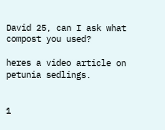David 25, can I ask what compost you used?

heres a video article on petunia sedlings.


1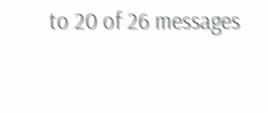to 20 of 26 messages